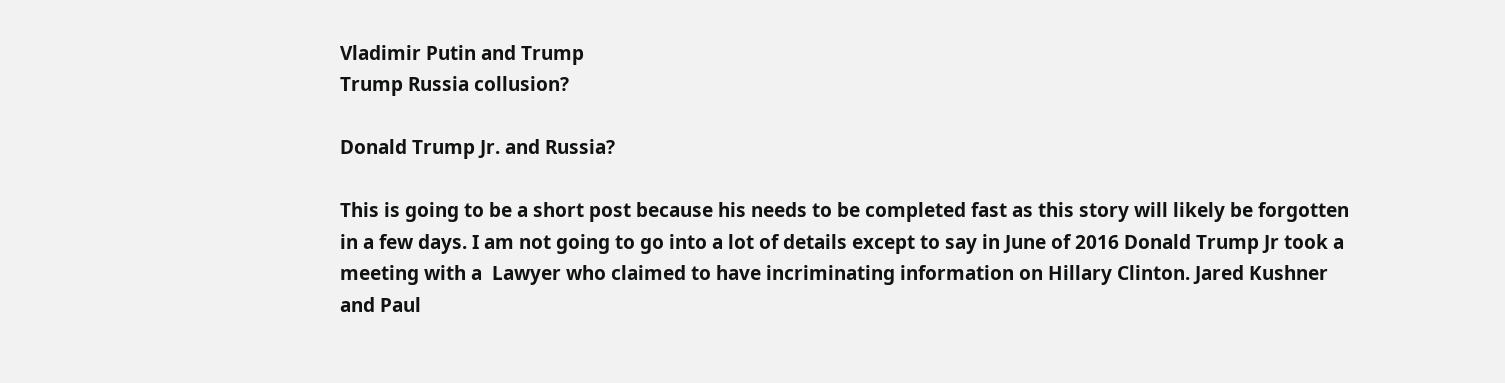Vladimir Putin and Trump
Trump Russia collusion?

Donald Trump Jr. and Russia?

This is going to be a short post because his needs to be completed fast as this story will likely be forgotten in a few days. I am not going to go into a lot of details except to say in June of 2016 Donald Trump Jr took a meeting with a  Lawyer who claimed to have incriminating information on Hillary Clinton. Jared Kushner and Paul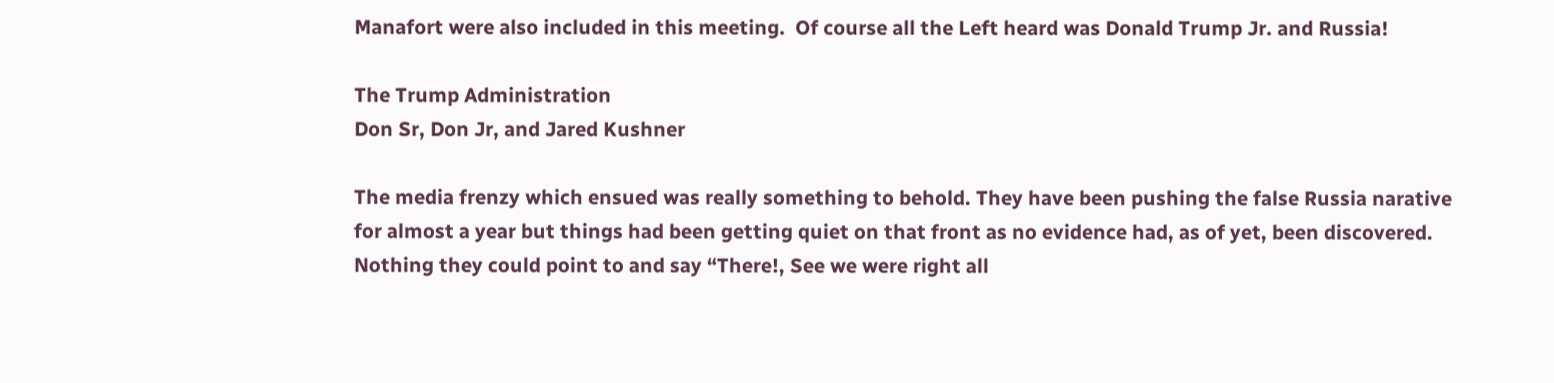Manafort were also included in this meeting.  Of course all the Left heard was Donald Trump Jr. and Russia!

The Trump Administration
Don Sr, Don Jr, and Jared Kushner

The media frenzy which ensued was really something to behold. They have been pushing the false Russia narative for almost a year but things had been getting quiet on that front as no evidence had, as of yet, been discovered. Nothing they could point to and say “There!, See we were right all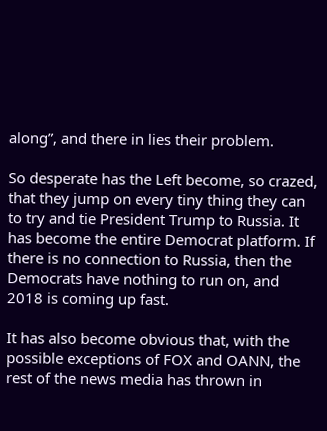along”, and there in lies their problem.

So desperate has the Left become, so crazed, that they jump on every tiny thing they can to try and tie President Trump to Russia. It has become the entire Democrat platform. If there is no connection to Russia, then the Democrats have nothing to run on, and 2018 is coming up fast.

It has also become obvious that, with the possible exceptions of FOX and OANN, the rest of the news media has thrown in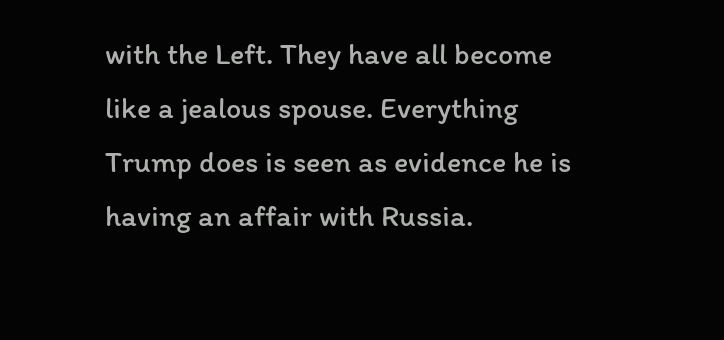with the Left. They have all become like a jealous spouse. Everything Trump does is seen as evidence he is having an affair with Russia.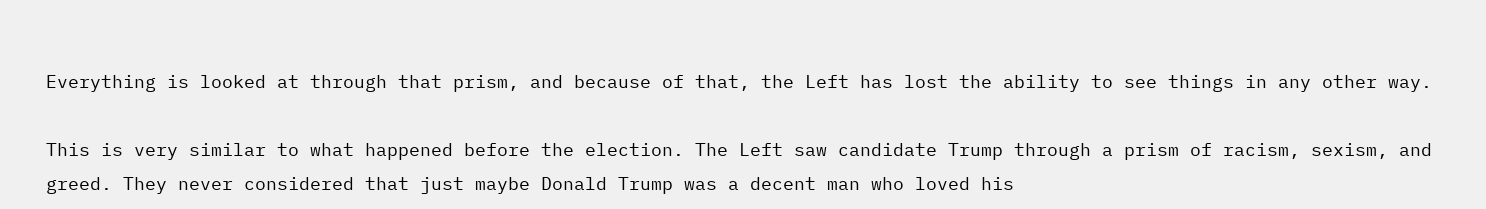Everything is looked at through that prism, and because of that, the Left has lost the ability to see things in any other way.

This is very similar to what happened before the election. The Left saw candidate Trump through a prism of racism, sexism, and greed. They never considered that just maybe Donald Trump was a decent man who loved his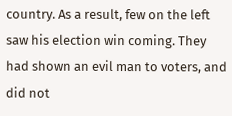country. As a result, few on the left saw his election win coming. They had shown an evil man to voters, and did not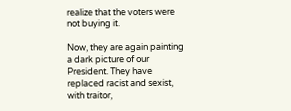realize that the voters were not buying it.

Now, they are again painting a dark picture of our President. They have replaced racist and sexist, with traitor,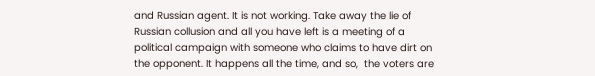and Russian agent. It is not working. Take away the lie of Russian collusion and all you have left is a meeting of a political campaign with someone who claims to have dirt on the opponent. It happens all the time, and so,  the voters are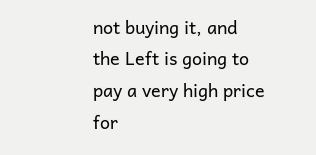not buying it, and the Left is going to pay a very high price for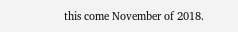this come November of 2018.